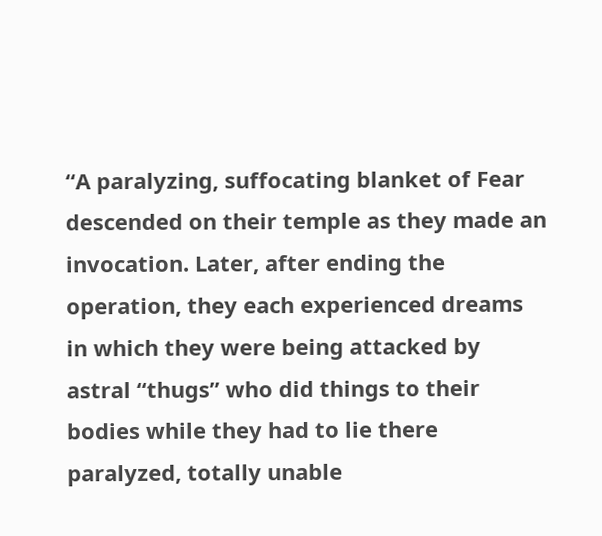“A paralyzing, suffocating blanket of Fear descended on their temple as they made an invocation. Later, after ending the operation, they each experienced dreams in which they were being attacked by astral “thugs” who did things to their bodies while they had to lie there paralyzed, totally unable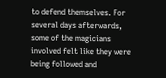to defend themselves. For several days afterwards, some of the magicians involved felt like they were being followed and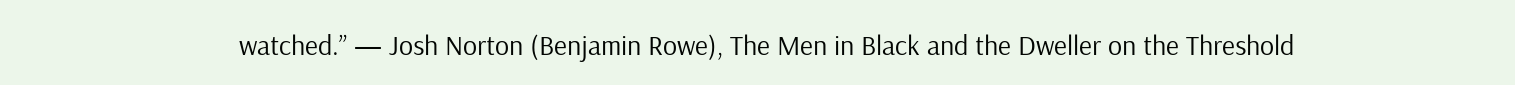watched.” — Josh Norton (Benjamin Rowe), The Men in Black and the Dweller on the Threshold